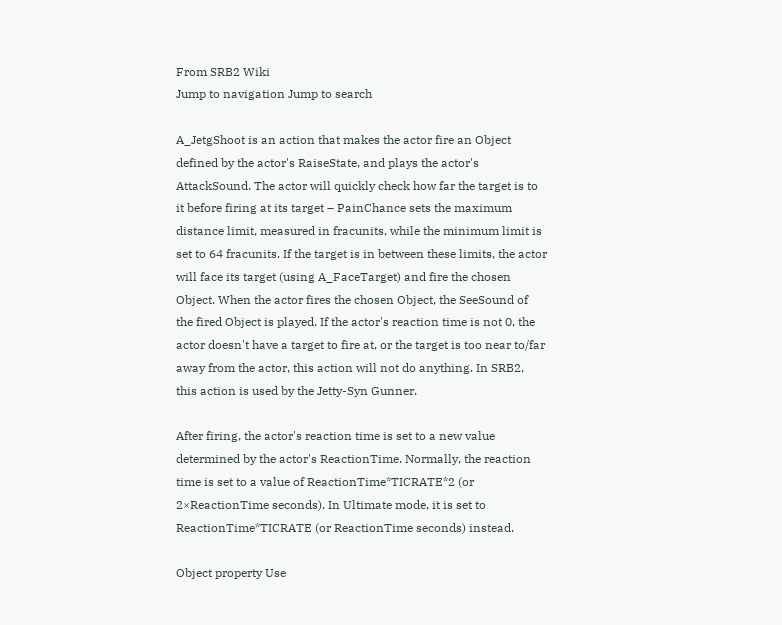From SRB2 Wiki
Jump to navigation Jump to search

A_JetgShoot is an action that makes the actor fire an Object defined by the actor's RaiseState, and plays the actor's AttackSound. The actor will quickly check how far the target is to it before firing at its target – PainChance sets the maximum distance limit, measured in fracunits, while the minimum limit is set to 64 fracunits. If the target is in between these limits, the actor will face its target (using A_FaceTarget) and fire the chosen Object. When the actor fires the chosen Object, the SeeSound of the fired Object is played. If the actor's reaction time is not 0, the actor doesn't have a target to fire at, or the target is too near to/far away from the actor, this action will not do anything. In SRB2, this action is used by the Jetty-Syn Gunner.

After firing, the actor's reaction time is set to a new value determined by the actor's ReactionTime. Normally, the reaction time is set to a value of ReactionTime*TICRATE*2 (or 2×ReactionTime seconds). In Ultimate mode, it is set to ReactionTime*TICRATE (or ReactionTime seconds) instead.

Object property Use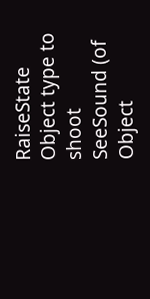RaiseState Object type to shoot
SeeSound (of Object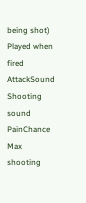being shot) Played when fired
AttackSound Shooting sound
PainChance Max shooting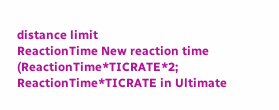distance limit
ReactionTime New reaction time (ReactionTime*TICRATE*2; ReactionTime*TICRATE in Ultimate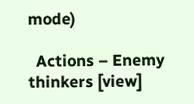mode)

  Actions – Enemy thinkers [view]